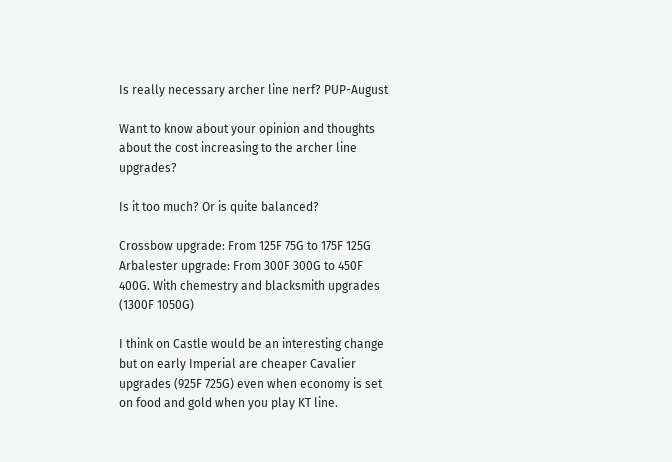Is really necessary archer line nerf? PUP-August

Want to know about your opinion and thoughts about the cost increasing to the archer line upgrades?

Is it too much? Or is quite balanced?

Crossbow upgrade: From 125F 75G to 175F 125G
Arbalester upgrade: From 300F 300G to 450F 400G. With chemestry and blacksmith upgrades (1300F 1050G)

I think on Castle would be an interesting change but on early Imperial are cheaper Cavalier upgrades (925F 725G) even when economy is set on food and gold when you play KT line.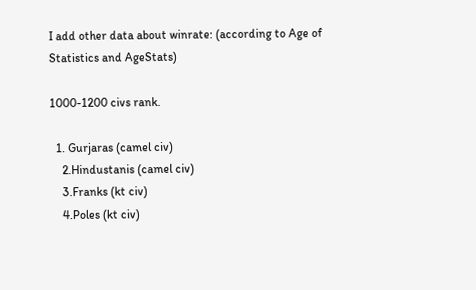I add other data about winrate: (according to Age of Statistics and AgeStats)

1000-1200 civs rank.

  1. Gurjaras (camel civ)
    2.Hindustanis (camel civ)
    3.Franks (kt civ)
    4.Poles (kt civ)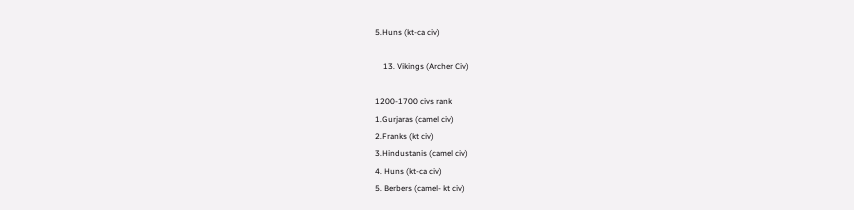5.Huns (kt-ca civ)

    13. Vikings (Archer Civ)

1200-1700 civs rank
1.Gurjaras (camel civ)
2.Franks (kt civ)
3.Hindustanis (camel civ)
4. Huns (kt-ca civ)
5. Berbers (camel- kt civ)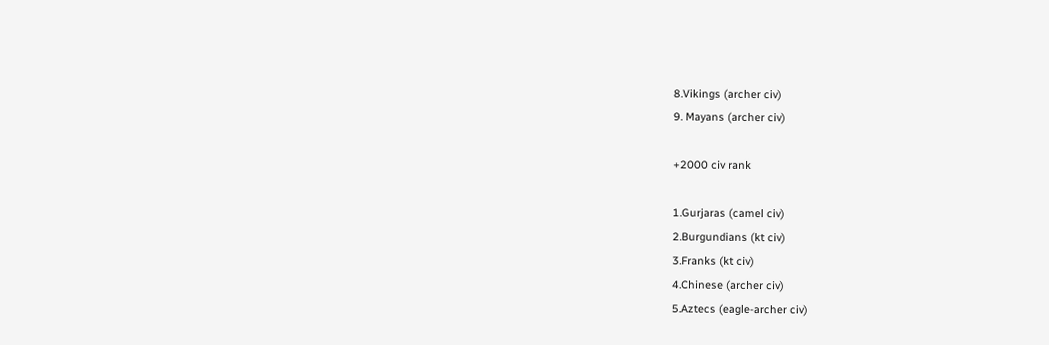8.Vikings (archer civ)
9. Mayans (archer civ)

+2000 civ rank

1.Gurjaras (camel civ)
2.Burgundians (kt civ)
3.Franks (kt civ)
4.Chinese (archer civ)
5.Aztecs (eagle-archer civ)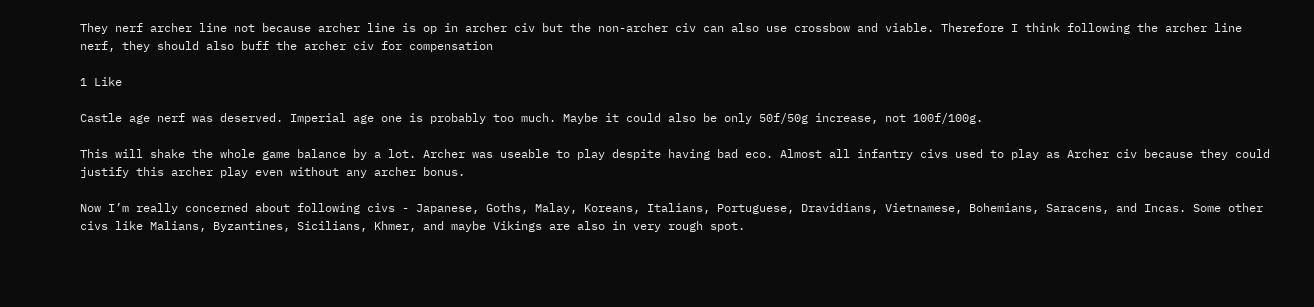They nerf archer line not because archer line is op in archer civ but the non-archer civ can also use crossbow and viable. Therefore I think following the archer line nerf, they should also buff the archer civ for compensation

1 Like

Castle age nerf was deserved. Imperial age one is probably too much. Maybe it could also be only 50f/50g increase, not 100f/100g.

This will shake the whole game balance by a lot. Archer was useable to play despite having bad eco. Almost all infantry civs used to play as Archer civ because they could justify this archer play even without any archer bonus.

Now I’m really concerned about following civs - Japanese, Goths, Malay, Koreans, Italians, Portuguese, Dravidians, Vietnamese, Bohemians, Saracens, and Incas. Some other civs like Malians, Byzantines, Sicilians, Khmer, and maybe Vikings are also in very rough spot.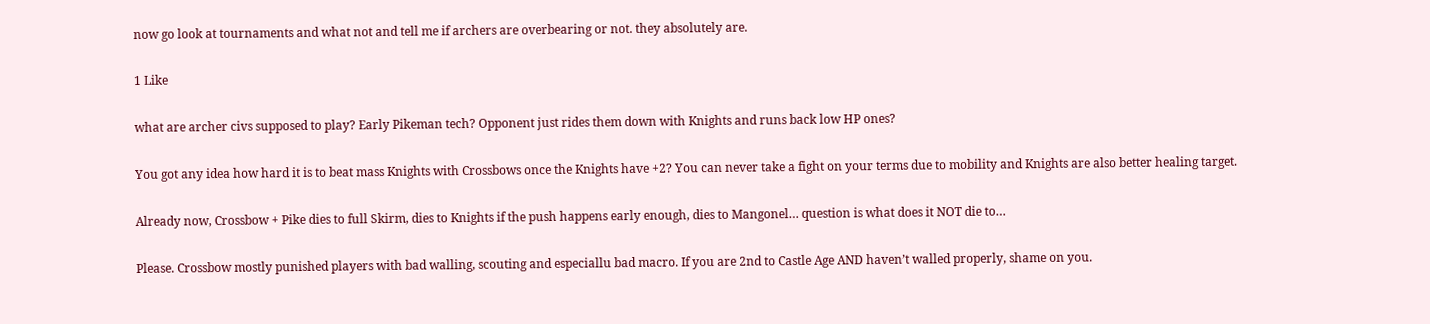now go look at tournaments and what not and tell me if archers are overbearing or not. they absolutely are.

1 Like

what are archer civs supposed to play? Early Pikeman tech? Opponent just rides them down with Knights and runs back low HP ones?

You got any idea how hard it is to beat mass Knights with Crossbows once the Knights have +2? You can never take a fight on your terms due to mobility and Knights are also better healing target.

Already now, Crossbow + Pike dies to full Skirm, dies to Knights if the push happens early enough, dies to Mangonel… question is what does it NOT die to…

Please. Crossbow mostly punished players with bad walling, scouting and especiallu bad macro. If you are 2nd to Castle Age AND haven’t walled properly, shame on you.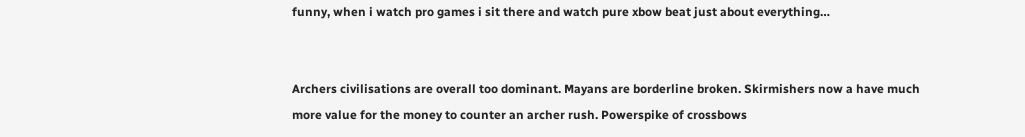funny, when i watch pro games i sit there and watch pure xbow beat just about everything…


Archers civilisations are overall too dominant. Mayans are borderline broken. Skirmishers now a have much more value for the money to counter an archer rush. Powerspike of crossbows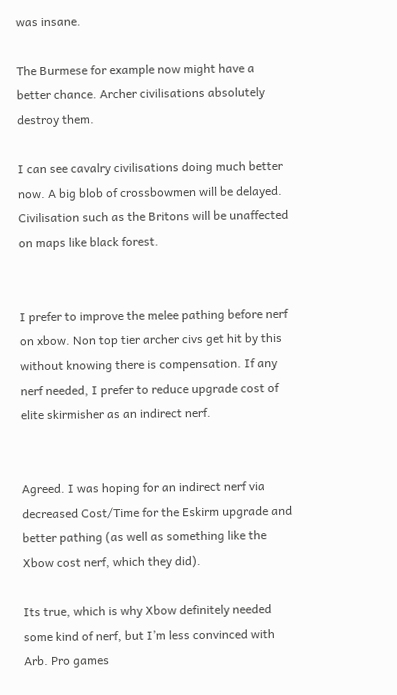was insane.

The Burmese for example now might have a better chance. Archer civilisations absolutely destroy them.

I can see cavalry civilisations doing much better now. A big blob of crossbowmen will be delayed. Civilisation such as the Britons will be unaffected on maps like black forest.


I prefer to improve the melee pathing before nerf on xbow. Non top tier archer civs get hit by this without knowing there is compensation. If any nerf needed, I prefer to reduce upgrade cost of elite skirmisher as an indirect nerf.


Agreed. I was hoping for an indirect nerf via decreased Cost/Time for the Eskirm upgrade and better pathing (as well as something like the Xbow cost nerf, which they did).

Its true, which is why Xbow definitely needed some kind of nerf, but I’m less convinced with Arb. Pro games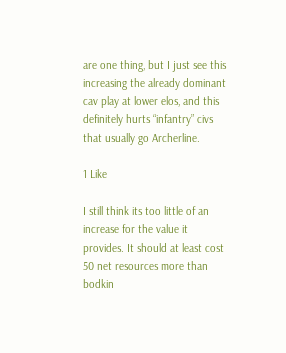are one thing, but I just see this increasing the already dominant cav play at lower elos, and this definitely hurts “infantry” civs that usually go Archerline.

1 Like

I still think its too little of an increase for the value it provides. It should at least cost 50 net resources more than bodkin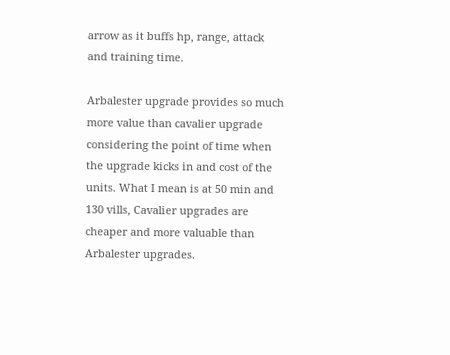arrow as it buffs hp, range, attack and training time.

Arbalester upgrade provides so much more value than cavalier upgrade considering the point of time when the upgrade kicks in and cost of the units. What I mean is at 50 min and 130 vills, Cavalier upgrades are cheaper and more valuable than Arbalester upgrades.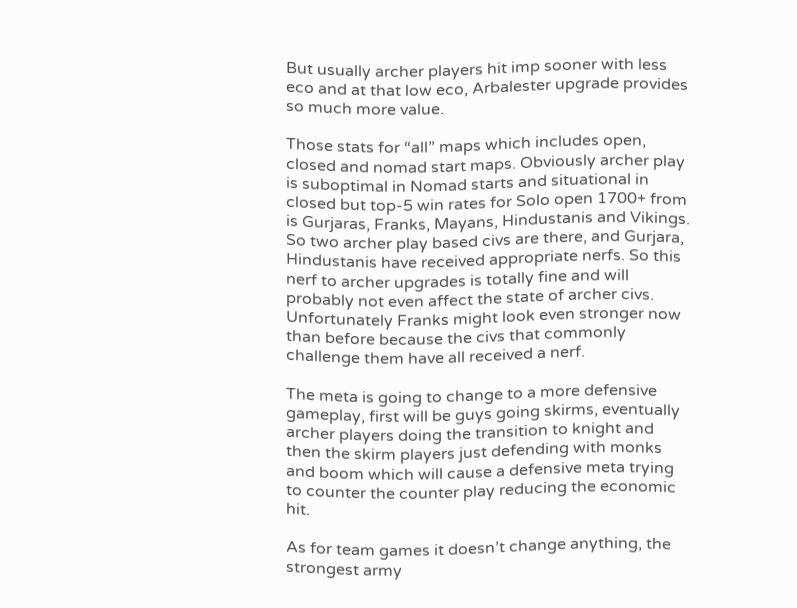But usually archer players hit imp sooner with less eco and at that low eco, Arbalester upgrade provides so much more value.

Those stats for “all” maps which includes open, closed and nomad start maps. Obviously archer play is suboptimal in Nomad starts and situational in closed but top-5 win rates for Solo open 1700+ from is Gurjaras, Franks, Mayans, Hindustanis and Vikings. So two archer play based civs are there, and Gurjara, Hindustanis have received appropriate nerfs. So this nerf to archer upgrades is totally fine and will probably not even affect the state of archer civs.
Unfortunately Franks might look even stronger now than before because the civs that commonly challenge them have all received a nerf.

The meta is going to change to a more defensive gameplay, first will be guys going skirms, eventually archer players doing the transition to knight and then the skirm players just defending with monks and boom which will cause a defensive meta trying to counter the counter play reducing the economic hit.

As for team games it doesn’t change anything, the strongest army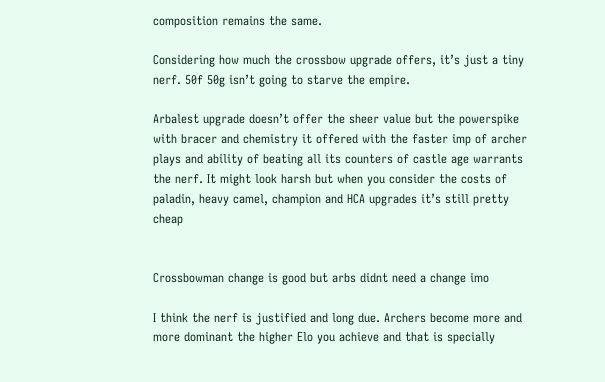composition remains the same.

Considering how much the crossbow upgrade offers, it’s just a tiny nerf. 50f 50g isn’t going to starve the empire.

Arbalest upgrade doesn’t offer the sheer value but the powerspike with bracer and chemistry it offered with the faster imp of archer plays and ability of beating all its counters of castle age warrants the nerf. It might look harsh but when you consider the costs of paladin, heavy camel, champion and HCA upgrades it’s still pretty cheap


Crossbowman change is good but arbs didnt need a change imo

I think the nerf is justified and long due. Archers become more and more dominant the higher Elo you achieve and that is specially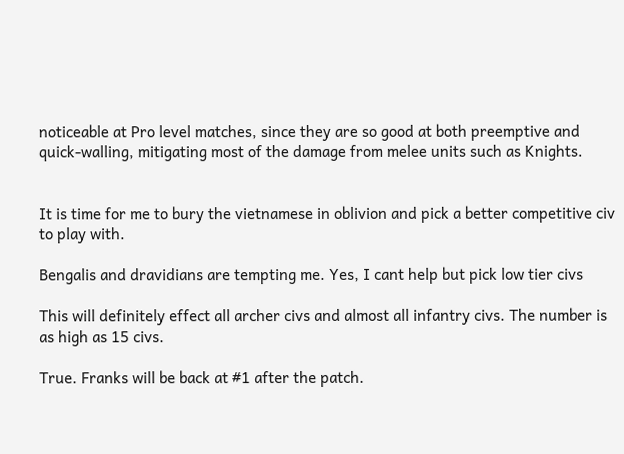noticeable at Pro level matches, since they are so good at both preemptive and quick-walling, mitigating most of the damage from melee units such as Knights.


It is time for me to bury the vietnamese in oblivion and pick a better competitive civ to play with.

Bengalis and dravidians are tempting me. Yes, I cant help but pick low tier civs

This will definitely effect all archer civs and almost all infantry civs. The number is as high as 15 civs.

True. Franks will be back at #1 after the patch.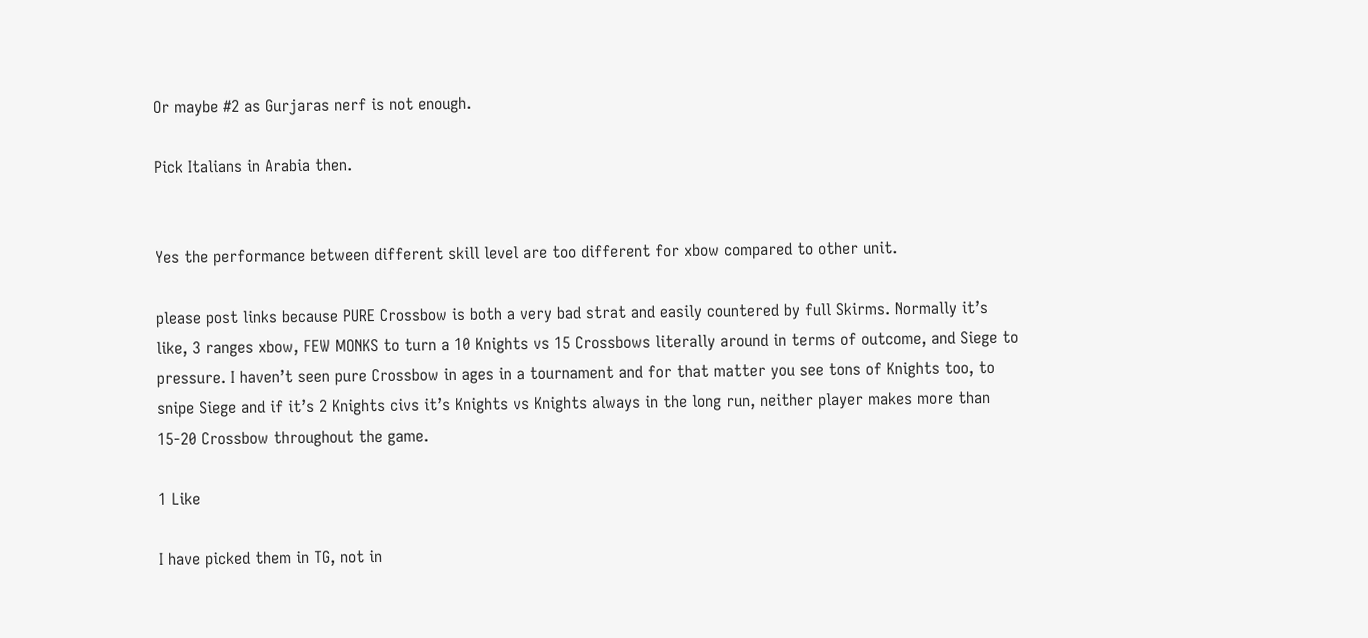Or maybe #2 as Gurjaras nerf is not enough.

Pick Italians in Arabia then.


Yes the performance between different skill level are too different for xbow compared to other unit.

please post links because PURE Crossbow is both a very bad strat and easily countered by full Skirms. Normally it’s like, 3 ranges xbow, FEW MONKS to turn a 10 Knights vs 15 Crossbows literally around in terms of outcome, and Siege to pressure. I haven’t seen pure Crossbow in ages in a tournament and for that matter you see tons of Knights too, to snipe Siege and if it’s 2 Knights civs it’s Knights vs Knights always in the long run, neither player makes more than 15-20 Crossbow throughout the game.

1 Like

I have picked them in TG, not in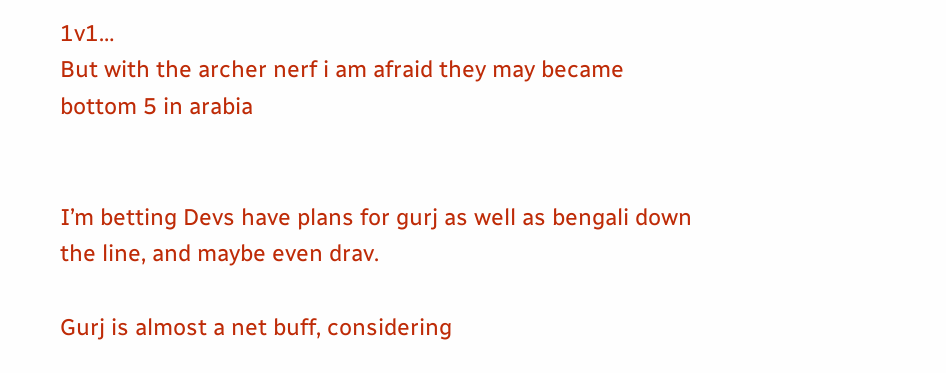1v1…
But with the archer nerf i am afraid they may became bottom 5 in arabia


I’m betting Devs have plans for gurj as well as bengali down the line, and maybe even drav.

Gurj is almost a net buff, considering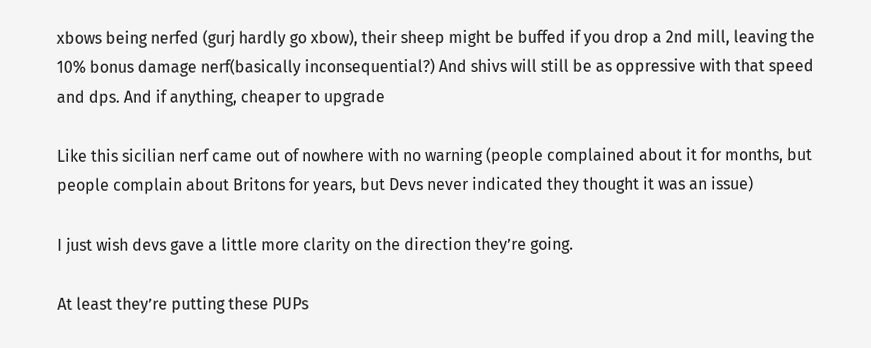xbows being nerfed (gurj hardly go xbow), their sheep might be buffed if you drop a 2nd mill, leaving the 10% bonus damage nerf(basically inconsequential?) And shivs will still be as oppressive with that speed and dps. And if anything, cheaper to upgrade

Like this sicilian nerf came out of nowhere with no warning (people complained about it for months, but people complain about Britons for years, but Devs never indicated they thought it was an issue)

I just wish devs gave a little more clarity on the direction they’re going.

At least they’re putting these PUPs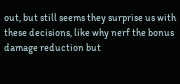out, but still seems they surprise us with these decisions, like why nerf the bonus damage reduction but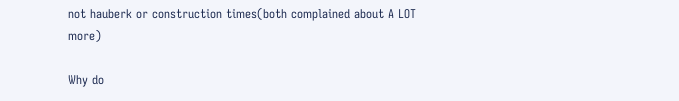not hauberk or construction times(both complained about A LOT more)

Why do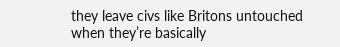they leave civs like Britons untouched when they’re basically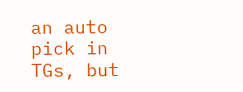an auto pick in TGs, but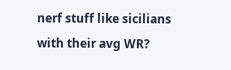nerf stuff like sicilians with their avg WR?